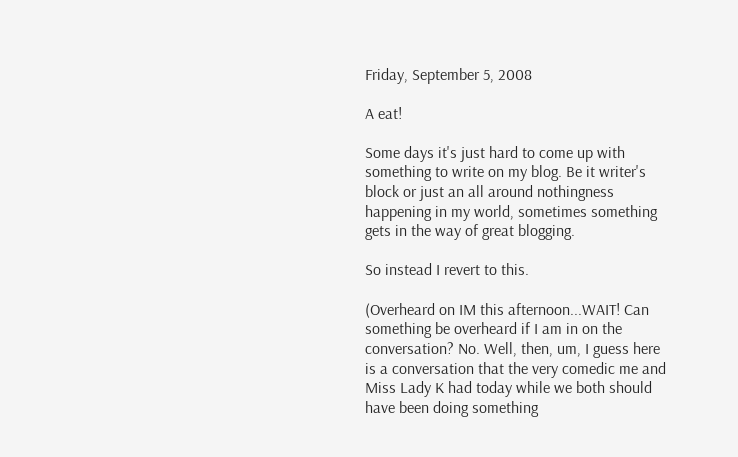Friday, September 5, 2008

A eat!

Some days it's just hard to come up with something to write on my blog. Be it writer's block or just an all around nothingness happening in my world, sometimes something gets in the way of great blogging.

So instead I revert to this.

(Overheard on IM this afternoon...WAIT! Can something be overheard if I am in on the conversation? No. Well, then, um, I guess here is a conversation that the very comedic me and Miss Lady K had today while we both should have been doing something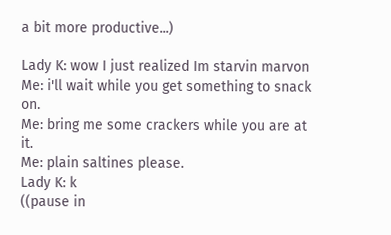a bit more productive...)

Lady K: wow I just realized Im starvin marvon
Me: i'll wait while you get something to snack on.
Me: bring me some crackers while you are at it.
Me: plain saltines please.
Lady K: k
((pause in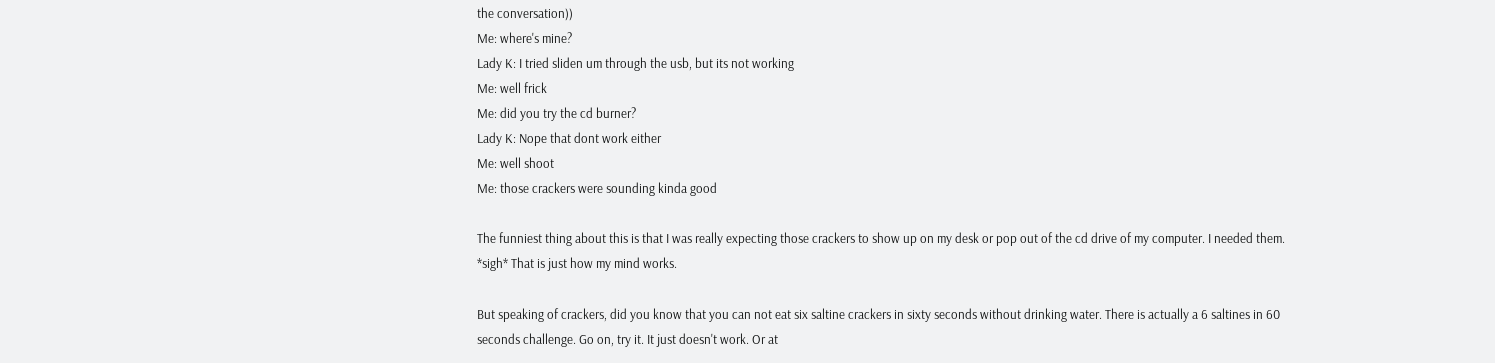the conversation))
Me: where's mine?
Lady K: I tried sliden um through the usb, but its not working
Me: well frick
Me: did you try the cd burner?
Lady K: Nope that dont work either
Me: well shoot
Me: those crackers were sounding kinda good

The funniest thing about this is that I was really expecting those crackers to show up on my desk or pop out of the cd drive of my computer. I needed them. *sigh* That is just how my mind works.

But speaking of crackers, did you know that you can not eat six saltine crackers in sixty seconds without drinking water. There is actually a 6 saltines in 60 seconds challenge. Go on, try it. It just doesn't work. Or at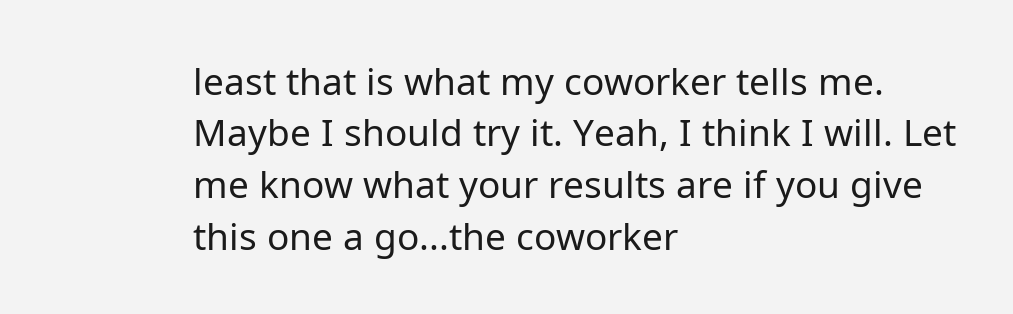least that is what my coworker tells me. Maybe I should try it. Yeah, I think I will. Let me know what your results are if you give this one a go...the coworker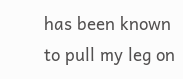has been known to pull my leg on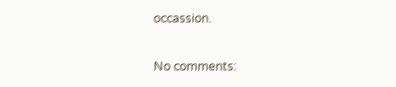occassion.

No comments: